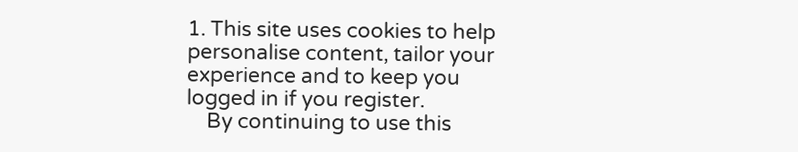1. This site uses cookies to help personalise content, tailor your experience and to keep you logged in if you register.
    By continuing to use this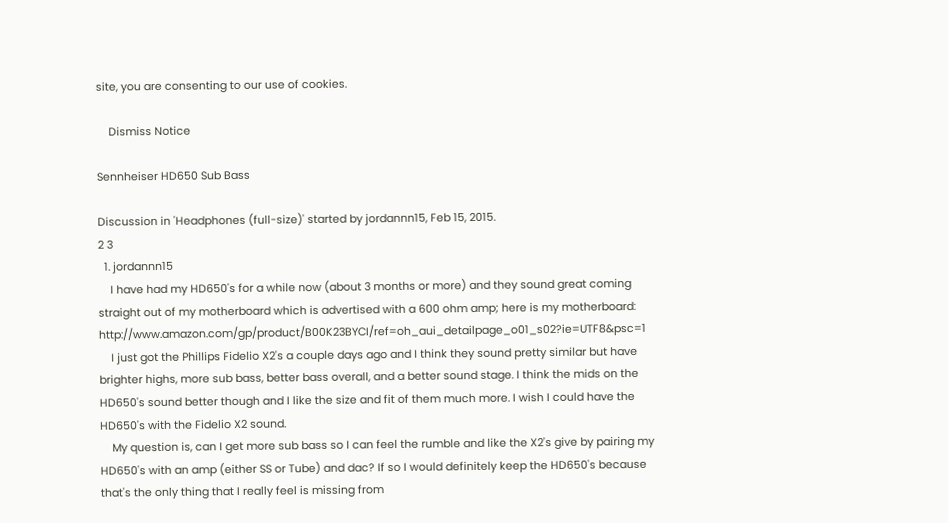site, you are consenting to our use of cookies.

    Dismiss Notice

Sennheiser HD650 Sub Bass

Discussion in 'Headphones (full-size)' started by jordannn15, Feb 15, 2015.
2 3
  1. jordannn15
    I have had my HD650's for a while now (about 3 months or more) and they sound great coming straight out of my motherboard which is advertised with a 600 ohm amp; here is my motherboard: http://www.amazon.com/gp/product/B00K23BYCI/ref=oh_aui_detailpage_o01_s02?ie=UTF8&psc=1
    I just got the Phillips Fidelio X2's a couple days ago and I think they sound pretty similar but have brighter highs, more sub bass, better bass overall, and a better sound stage. I think the mids on the HD650's sound better though and I like the size and fit of them much more. I wish I could have the HD650's with the Fidelio X2 sound.
    My question is, can I get more sub bass so I can feel the rumble and like the X2's give by pairing my HD650's with an amp (either SS or Tube) and dac? If so I would definitely keep the HD650's because that's the only thing that I really feel is missing from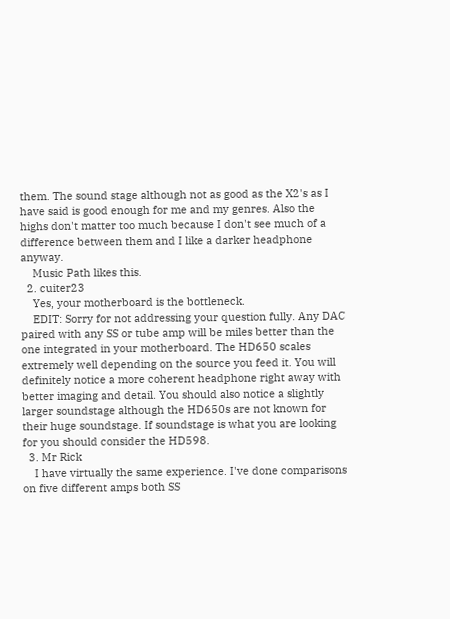them. The sound stage although not as good as the X2's as I have said is good enough for me and my genres. Also the highs don't matter too much because I don't see much of a difference between them and I like a darker headphone anyway.
    Music Path likes this.
  2. cuiter23
    Yes, your motherboard is the bottleneck.
    EDIT: Sorry for not addressing your question fully. Any DAC paired with any SS or tube amp will be miles better than the one integrated in your motherboard. The HD650 scales extremely well depending on the source you feed it. You will definitely notice a more coherent headphone right away with better imaging and detail. You should also notice a slightly larger soundstage although the HD650s are not known for their huge soundstage. If soundstage is what you are looking for you should consider the HD598.
  3. Mr Rick
    I have virtually the same experience. I've done comparisons on five different amps both SS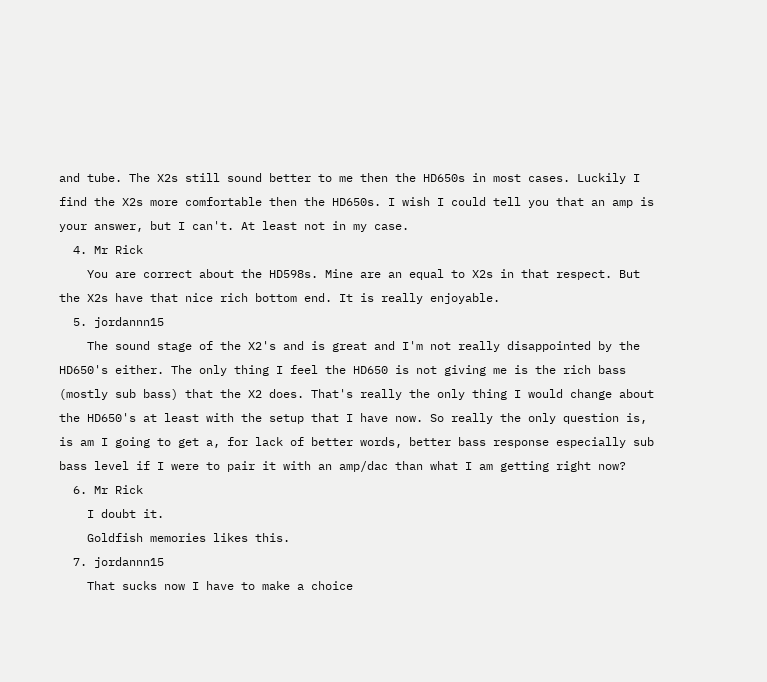and tube. The X2s still sound better to me then the HD650s in most cases. Luckily I find the X2s more comfortable then the HD650s. I wish I could tell you that an amp is your answer, but I can't. At least not in my case.
  4. Mr Rick
    You are correct about the HD598s. Mine are an equal to X2s in that respect. But the X2s have that nice rich bottom end. It is really enjoyable.
  5. jordannn15
    The sound stage of the X2's and is great and I'm not really disappointed by the HD650's either. The only thing I feel the HD650 is not giving me is the rich bass (mostly sub bass) that the X2 does. That's really the only thing I would change about the HD650's at least with the setup that I have now. So really the only question is, is am I going to get a, for lack of better words, better bass response especially sub bass level if I were to pair it with an amp/dac than what I am getting right now?
  6. Mr Rick
    I doubt it.
    Goldfish memories likes this.
  7. jordannn15
    That sucks now I have to make a choice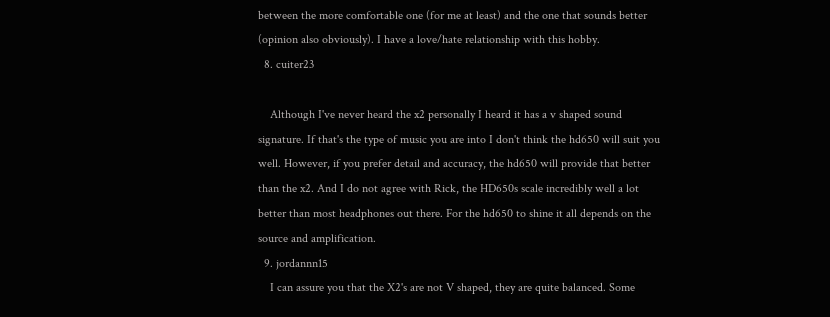between the more comfortable one (for me at least) and the one that sounds better (opinion also obviously). I have a love/hate relationship with this hobby.
  8. cuiter23

    Although I've never heard the x2 personally I heard it has a v shaped sound signature. If that's the type of music you are into I don't think the hd650 will suit you well. However, if you prefer detail and accuracy, the hd650 will provide that better than the x2. And I do not agree with Rick, the HD650s scale incredibly well a lot better than most headphones out there. For the hd650 to shine it all depends on the source and amplification.
  9. jordannn15
    I can assure you that the X2's are not V shaped, they are quite balanced. Some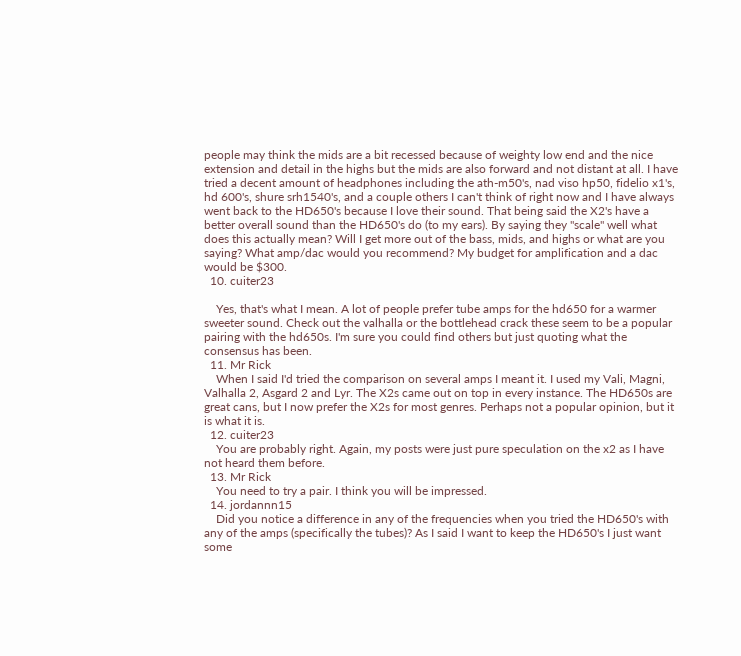people may think the mids are a bit recessed because of weighty low end and the nice extension and detail in the highs but the mids are also forward and not distant at all. I have tried a decent amount of headphones including the ath-m50's, nad viso hp50, fidelio x1's, hd 600's, shure srh1540's, and a couple others I can't think of right now and I have always went back to the HD650's because I love their sound. That being said the X2's have a better overall sound than the HD650's do (to my ears). By saying they "scale" well what does this actually mean? Will I get more out of the bass, mids, and highs or what are you saying? What amp/dac would you recommend? My budget for amplification and a dac would be $300.
  10. cuiter23

    Yes, that's what I mean. A lot of people prefer tube amps for the hd650 for a warmer sweeter sound. Check out the valhalla or the bottlehead crack these seem to be a popular pairing with the hd650s. I'm sure you could find others but just quoting what the consensus has been.
  11. Mr Rick
    When I said I'd tried the comparison on several amps I meant it. I used my Vali, Magni, Valhalla 2, Asgard 2 and Lyr. The X2s came out on top in every instance. The HD650s are great cans, but I now prefer the X2s for most genres. Perhaps not a popular opinion, but it is what it is.
  12. cuiter23
    You are probably right. Again, my posts were just pure speculation on the x2 as I have not heard them before.
  13. Mr Rick
    You need to try a pair. I think you will be impressed.
  14. jordannn15
    Did you notice a difference in any of the frequencies when you tried the HD650's with any of the amps (specifically the tubes)? As I said I want to keep the HD650's I just want some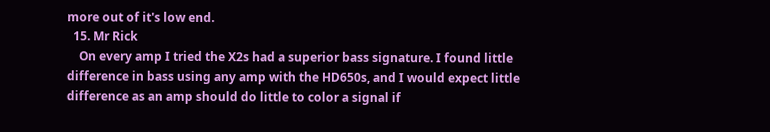more out of it's low end.
  15. Mr Rick
    On every amp I tried the X2s had a superior bass signature. I found little difference in bass using any amp with the HD650s, and I would expect little difference as an amp should do little to color a signal if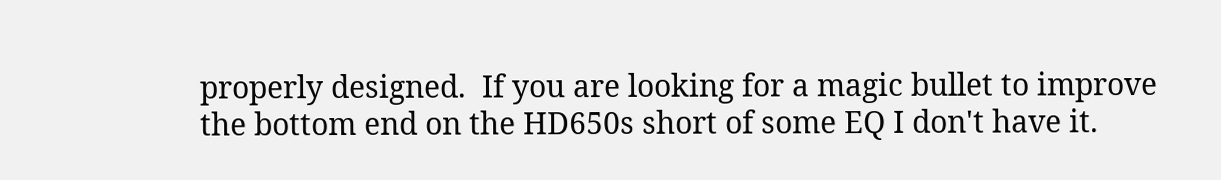properly designed.  If you are looking for a magic bullet to improve the bottom end on the HD650s short of some EQ I don't have it.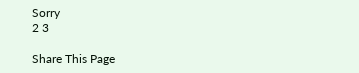Sorry
2 3

Share This Page